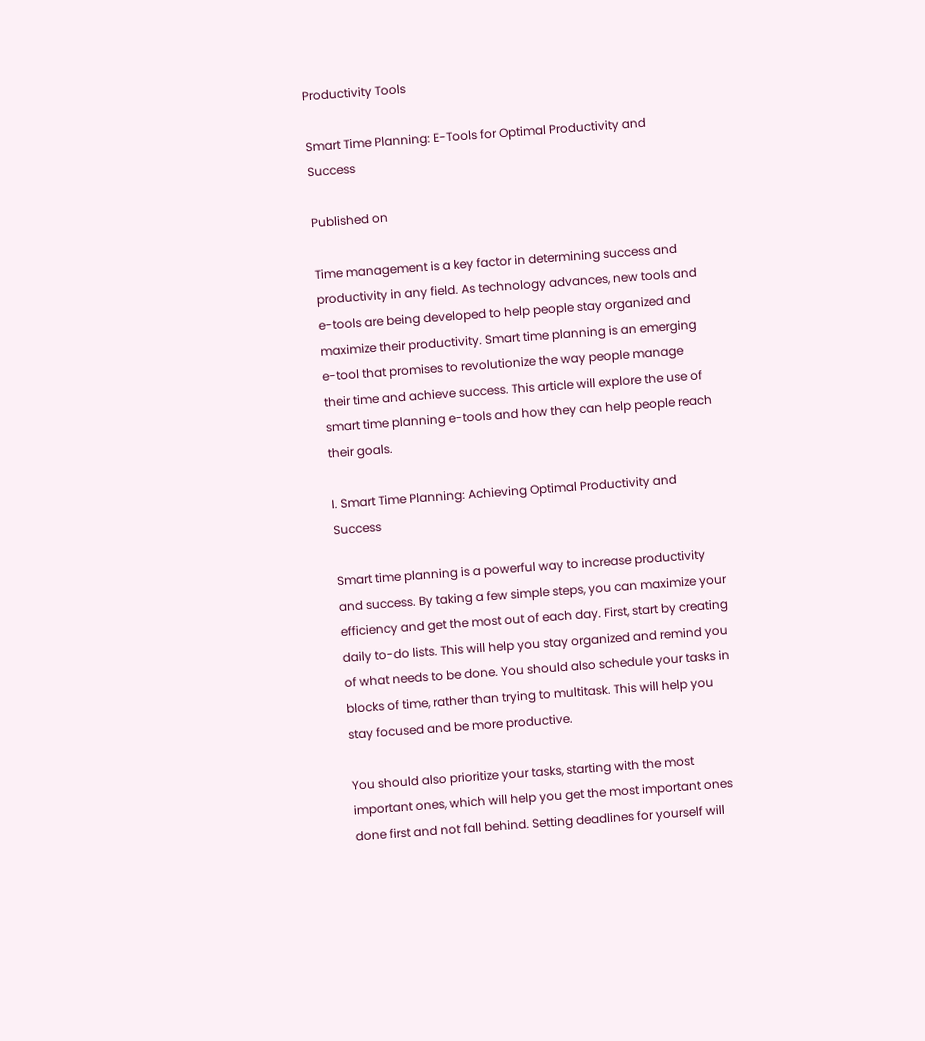Productivity Tools

Smart Time Planning: E-Tools for Optimal Productivity and Success

Published on

Time management is a key factor in determining success and productivity in any field. As technology advances, new tools and e-tools are being developed to help people stay organized and maximize their productivity. Smart time planning is an emerging e-tool that promises to revolutionize the way people manage their time and achieve success. This article will explore the use of smart time planning e-tools and how they can help people reach their goals.

I. Smart Time Planning: Achieving Optimal Productivity and Success

Smart time planning is a powerful way to increase productivity and success. By taking a few simple steps, you can maximize your efficiency and get the most out of each day. First, start by creating daily to-do lists. This will help you stay organized and remind you of what needs to be done. You should also schedule your tasks in blocks of time, rather than trying to multitask. This will help you stay focused and be more productive.

You should also prioritize your tasks, starting with the most important ones, which will help you get the most important ones done first and not fall behind. Setting deadlines for yourself will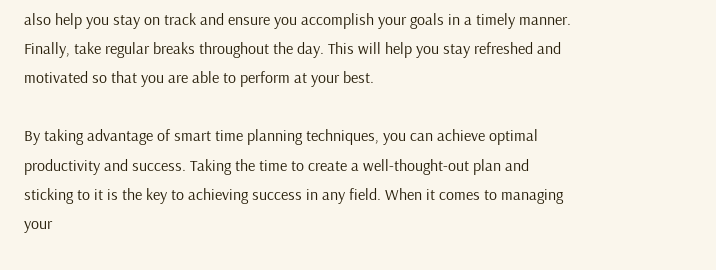also help you stay on track and ensure you accomplish your goals in a timely manner. Finally, take regular breaks throughout the day. This will help you stay refreshed and motivated so that you are able to perform at your best.

By taking advantage of smart time planning techniques, you can achieve optimal productivity and success. Taking the time to create a well-thought-out plan and sticking to it is the key to achieving success in any field. When it comes to managing your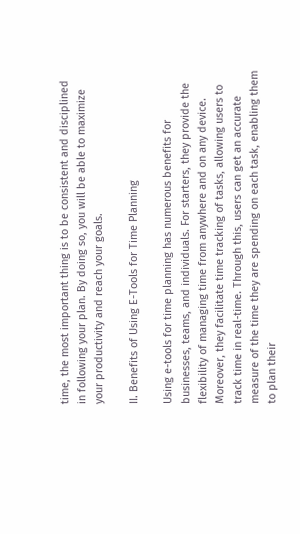time, the most important thing is to be consistent and disciplined in following your plan. By doing so, you will be able to maximize your productivity and reach your goals.

II. Benefits of Using E-Tools for Time Planning

Using e-tools for time planning has numerous benefits for businesses, teams, and individuals. For starters, they provide the flexibility of managing time from anywhere and on any device. Moreover, they facilitate time tracking of tasks, allowing users to track time in real-time. Through this, users can get an accurate measure of the time they are spending on each task, enabling them to plan their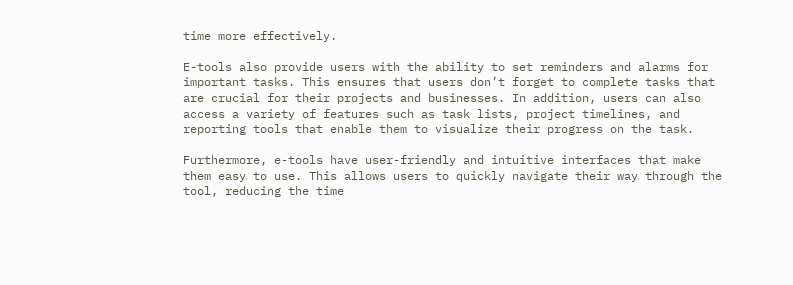time more effectively.

E-tools also provide users with the ability to set reminders and alarms for important tasks. This ensures that users don’t forget to complete tasks that are crucial for their projects and businesses. In addition, users can also access a variety of features such as task lists, project timelines, and reporting tools that enable them to visualize their progress on the task.

Furthermore, e-tools have user-friendly and intuitive interfaces that make them easy to use. This allows users to quickly navigate their way through the tool, reducing the time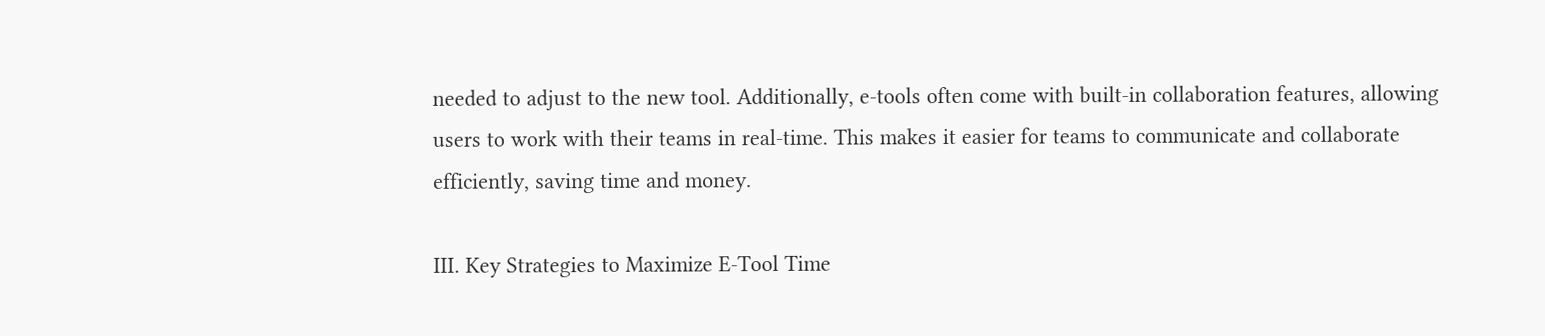needed to adjust to the new tool. Additionally, e-tools often come with built-in collaboration features, allowing users to work with their teams in real-time. This makes it easier for teams to communicate and collaborate efficiently, saving time and money.

III. Key Strategies to Maximize E-Tool Time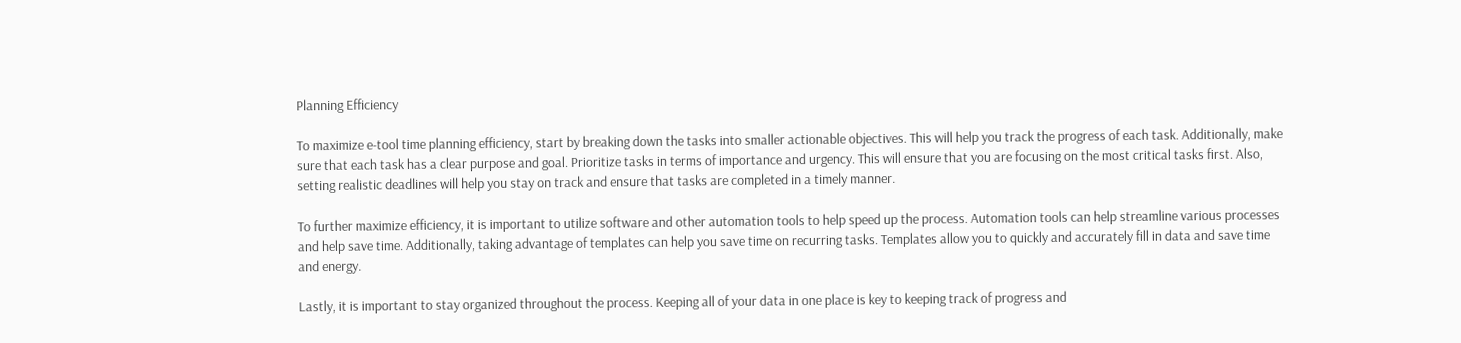Planning Efficiency

To maximize e-tool time planning efficiency, start by breaking down the tasks into smaller actionable objectives. This will help you track the progress of each task. Additionally, make sure that each task has a clear purpose and goal. Prioritize tasks in terms of importance and urgency. This will ensure that you are focusing on the most critical tasks first. Also, setting realistic deadlines will help you stay on track and ensure that tasks are completed in a timely manner.

To further maximize efficiency, it is important to utilize software and other automation tools to help speed up the process. Automation tools can help streamline various processes and help save time. Additionally, taking advantage of templates can help you save time on recurring tasks. Templates allow you to quickly and accurately fill in data and save time and energy.

Lastly, it is important to stay organized throughout the process. Keeping all of your data in one place is key to keeping track of progress and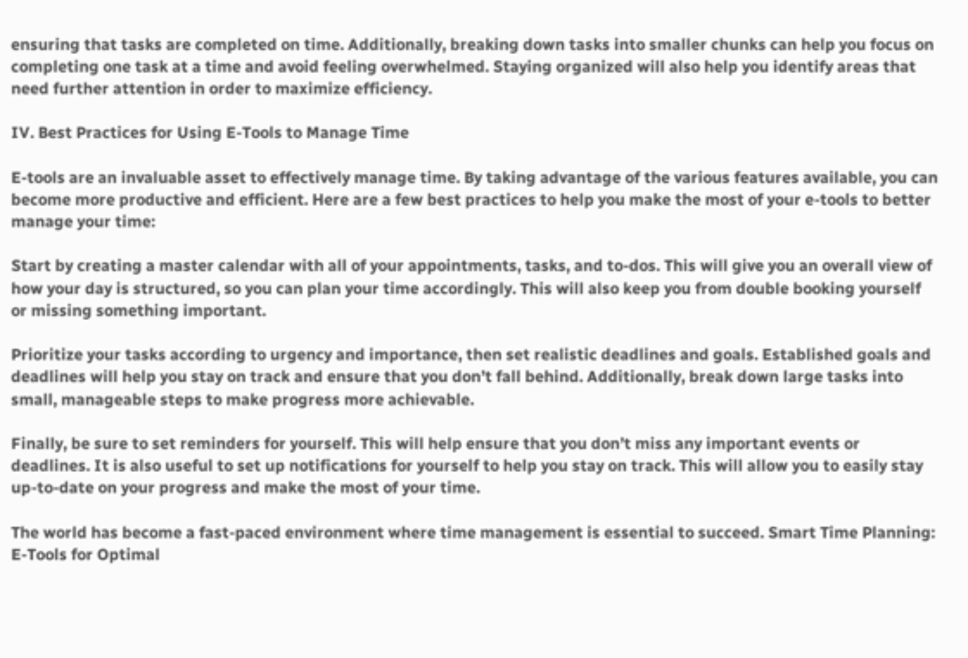ensuring that tasks are completed on time. Additionally, breaking down tasks into smaller chunks can help you focus on completing one task at a time and avoid feeling overwhelmed. Staying organized will also help you identify areas that need further attention in order to maximize efficiency.

IV. Best Practices for Using E-Tools to Manage Time

E-tools are an invaluable asset to effectively manage time. By taking advantage of the various features available, you can become more productive and efficient. Here are a few best practices to help you make the most of your e-tools to better manage your time:

Start by creating a master calendar with all of your appointments, tasks, and to-dos. This will give you an overall view of how your day is structured, so you can plan your time accordingly. This will also keep you from double booking yourself or missing something important.

Prioritize your tasks according to urgency and importance, then set realistic deadlines and goals. Established goals and deadlines will help you stay on track and ensure that you don’t fall behind. Additionally, break down large tasks into small, manageable steps to make progress more achievable.

Finally, be sure to set reminders for yourself. This will help ensure that you don’t miss any important events or deadlines. It is also useful to set up notifications for yourself to help you stay on track. This will allow you to easily stay up-to-date on your progress and make the most of your time.

The world has become a fast-paced environment where time management is essential to succeed. Smart Time Planning: E-Tools for Optimal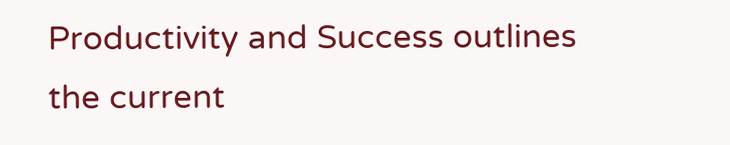Productivity and Success outlines the current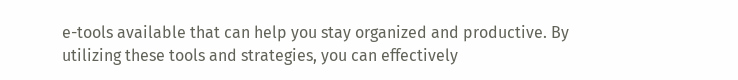e-tools available that can help you stay organized and productive. By utilizing these tools and strategies, you can effectively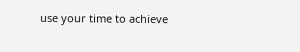use your time to achieve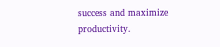success and maximize productivity.